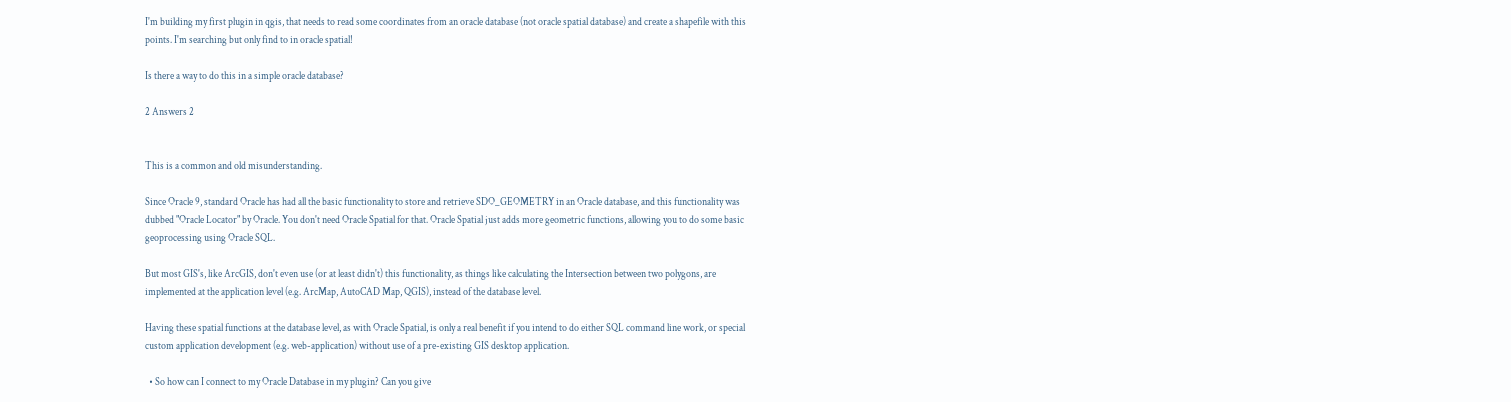I'm building my first plugin in qgis, that needs to read some coordinates from an oracle database (not oracle spatial database) and create a shapefile with this points. I'm searching but only find to in oracle spatial!

Is there a way to do this in a simple oracle database?

2 Answers 2


This is a common and old misunderstanding.

Since Oracle 9, standard Oracle has had all the basic functionality to store and retrieve SDO_GEOMETRY in an Oracle database, and this functionality was dubbed "Oracle Locator" by Oracle. You don't need Oracle Spatial for that. Oracle Spatial just adds more geometric functions, allowing you to do some basic geoprocessing using Oracle SQL.

But most GIS's, like ArcGIS, don't even use (or at least didn't) this functionality, as things like calculating the Intersection between two polygons, are implemented at the application level (e.g. ArcMap, AutoCAD Map, QGIS), instead of the database level.

Having these spatial functions at the database level, as with Oracle Spatial, is only a real benefit if you intend to do either SQL command line work, or special custom application development (e.g. web-application) without use of a pre-existing GIS desktop application.

  • So how can I connect to my Oracle Database in my plugin? Can you give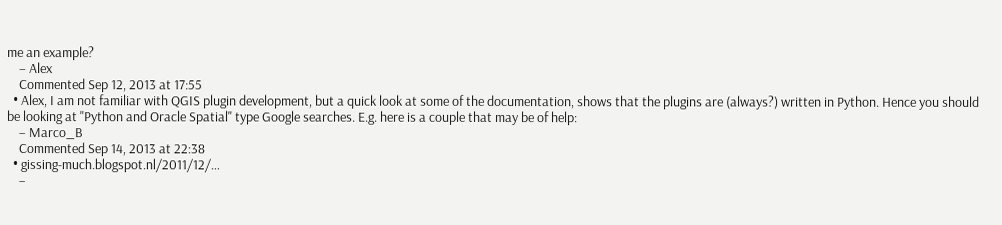me an example?
    – Alex
    Commented Sep 12, 2013 at 17:55
  • Alex, I am not familiar with QGIS plugin development, but a quick look at some of the documentation, shows that the plugins are (always?) written in Python. Hence you should be looking at "Python and Oracle Spatial" type Google searches. E.g. here is a couple that may be of help:
    – Marco_B
    Commented Sep 14, 2013 at 22:38
  • gissing-much.blogspot.nl/2011/12/…
    –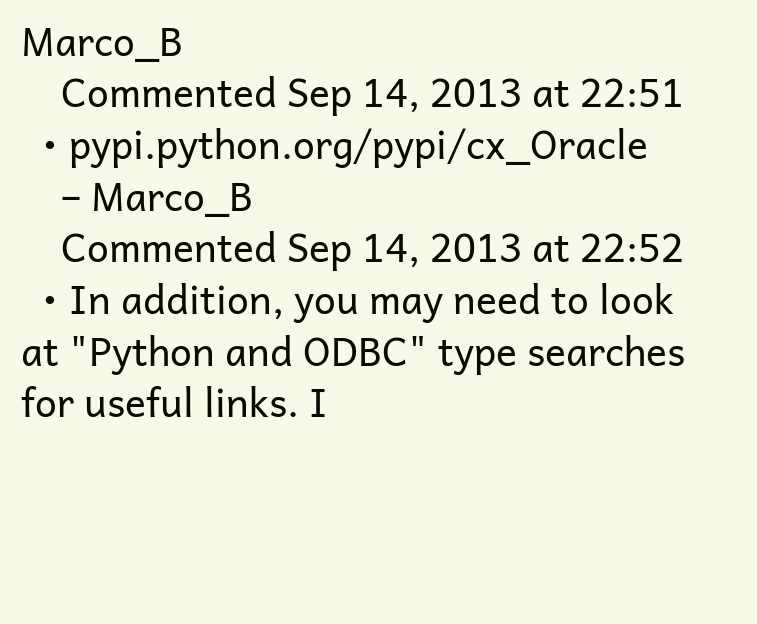Marco_B
    Commented Sep 14, 2013 at 22:51
  • pypi.python.org/pypi/cx_Oracle
    – Marco_B
    Commented Sep 14, 2013 at 22:52
  • In addition, you may need to look at "Python and ODBC" type searches for useful links. I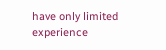have only limited experience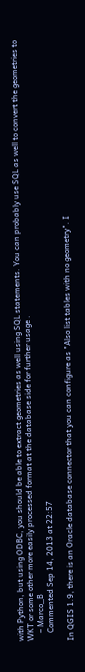with Python, but using ODBC, you should be able to extract geometries as well using SQL statements. You can probably use SQL as well to convert the geometries to WKT or some other more easily processed format at the database side for further usage .
    – Marco_B
    Commented Sep 14, 2013 at 22:57

In QGIS 1.9, there is an Oracle database connector that you can configure as "Also list tables with no geometry". I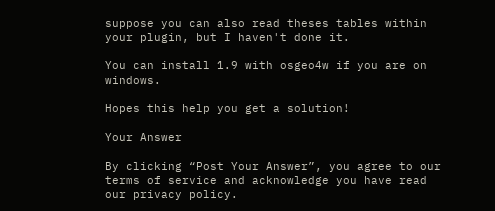suppose you can also read theses tables within your plugin, but I haven't done it.

You can install 1.9 with osgeo4w if you are on windows.

Hopes this help you get a solution!

Your Answer

By clicking “Post Your Answer”, you agree to our terms of service and acknowledge you have read our privacy policy.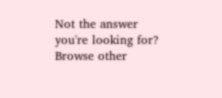Not the answer you're looking for? Browse other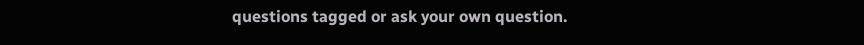questions tagged or ask your own question.